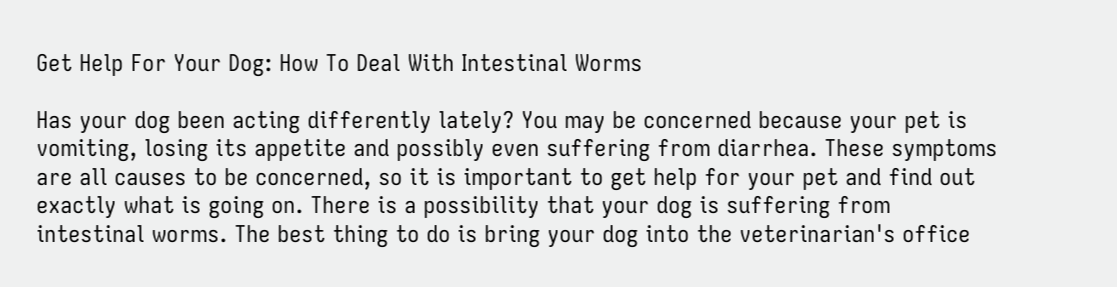Get Help For Your Dog: How To Deal With Intestinal Worms

Has your dog been acting differently lately? You may be concerned because your pet is vomiting, losing its appetite and possibly even suffering from diarrhea. These symptoms are all causes to be concerned, so it is important to get help for your pet and find out exactly what is going on. There is a possibility that your dog is suffering from intestinal worms. The best thing to do is bring your dog into the veterinarian's office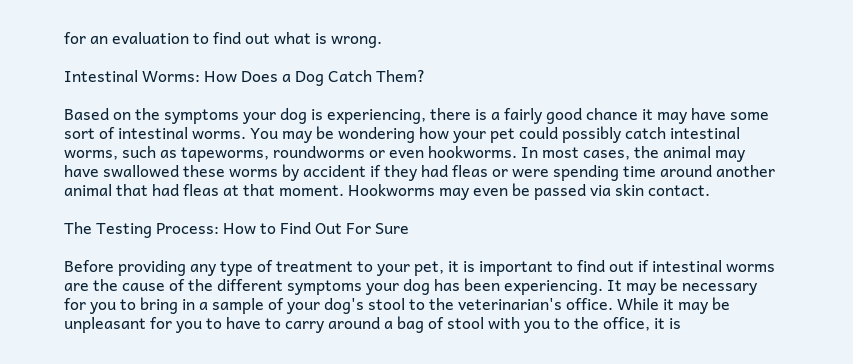for an evaluation to find out what is wrong.

Intestinal Worms: How Does a Dog Catch Them?

Based on the symptoms your dog is experiencing, there is a fairly good chance it may have some sort of intestinal worms. You may be wondering how your pet could possibly catch intestinal worms, such as tapeworms, roundworms or even hookworms. In most cases, the animal may have swallowed these worms by accident if they had fleas or were spending time around another animal that had fleas at that moment. Hookworms may even be passed via skin contact.

The Testing Process: How to Find Out For Sure

Before providing any type of treatment to your pet, it is important to find out if intestinal worms are the cause of the different symptoms your dog has been experiencing. It may be necessary for you to bring in a sample of your dog's stool to the veterinarian's office. While it may be unpleasant for you to have to carry around a bag of stool with you to the office, it is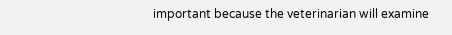important because the veterinarian will examine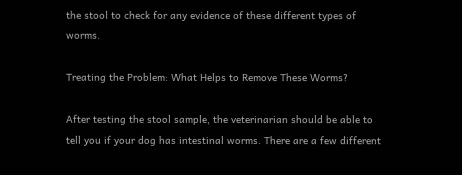the stool to check for any evidence of these different types of worms.

Treating the Problem: What Helps to Remove These Worms?

After testing the stool sample, the veterinarian should be able to tell you if your dog has intestinal worms. There are a few different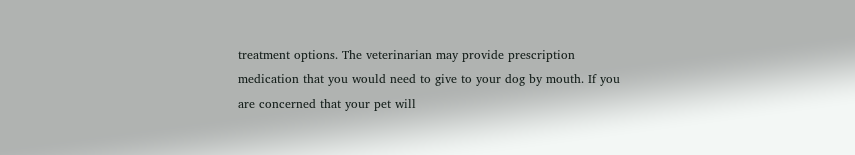treatment options. The veterinarian may provide prescription medication that you would need to give to your dog by mouth. If you are concerned that your pet will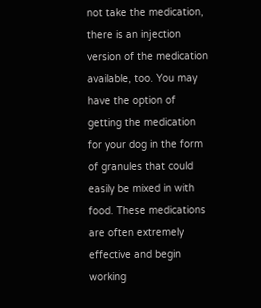not take the medication, there is an injection version of the medication available, too. You may have the option of getting the medication for your dog in the form of granules that could easily be mixed in with food. These medications are often extremely effective and begin working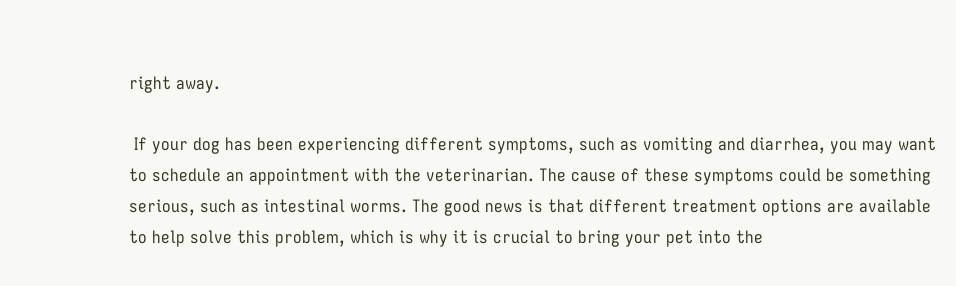right away.

 If your dog has been experiencing different symptoms, such as vomiting and diarrhea, you may want to schedule an appointment with the veterinarian. The cause of these symptoms could be something serious, such as intestinal worms. The good news is that different treatment options are available to help solve this problem, which is why it is crucial to bring your pet into the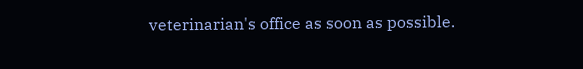veterinarian's office as soon as possible.